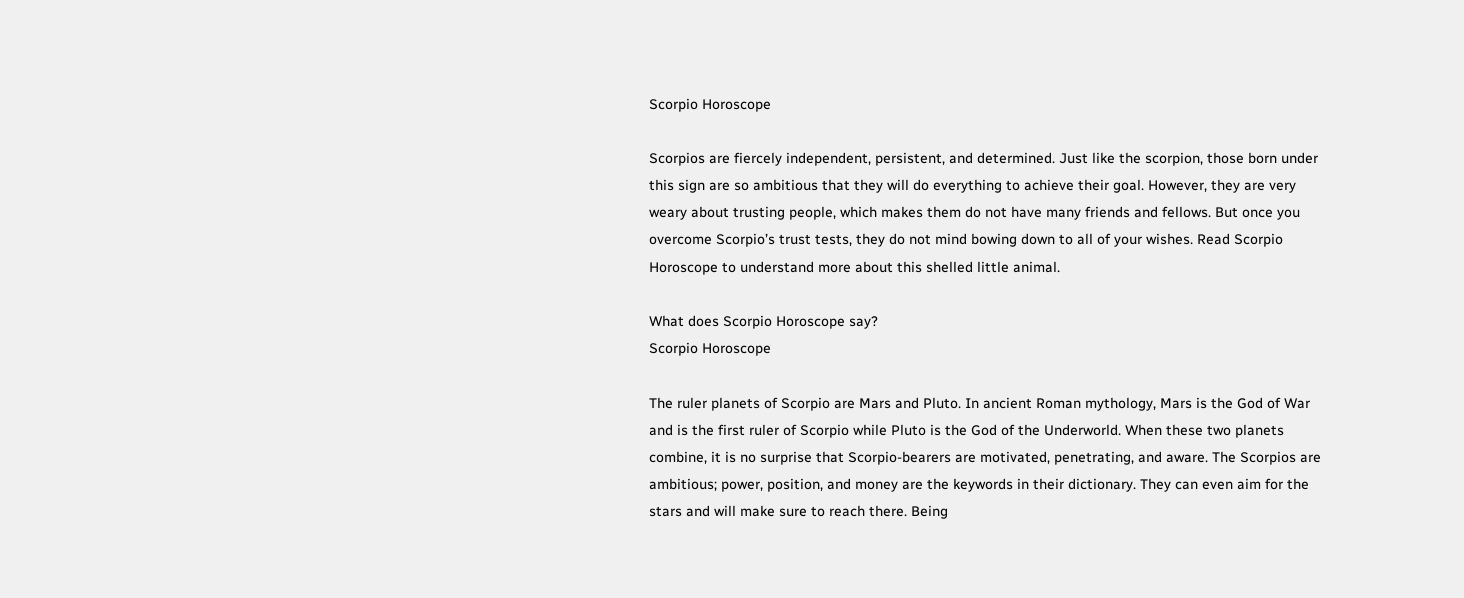Scorpio Horoscope

Scorpios are fiercely independent, persistent, and determined. Just like the scorpion, those born under this sign are so ambitious that they will do everything to achieve their goal. However, they are very weary about trusting people, which makes them do not have many friends and fellows. But once you overcome Scorpio’s trust tests, they do not mind bowing down to all of your wishes. Read Scorpio Horoscope to understand more about this shelled little animal.

What does Scorpio Horoscope say?
Scorpio Horoscope

The ruler planets of Scorpio are Mars and Pluto. In ancient Roman mythology, Mars is the God of War and is the first ruler of Scorpio while Pluto is the God of the Underworld. When these two planets combine, it is no surprise that Scorpio-bearers are motivated, penetrating, and aware. The Scorpios are ambitious; power, position, and money are the keywords in their dictionary. They can even aim for the stars and will make sure to reach there. Being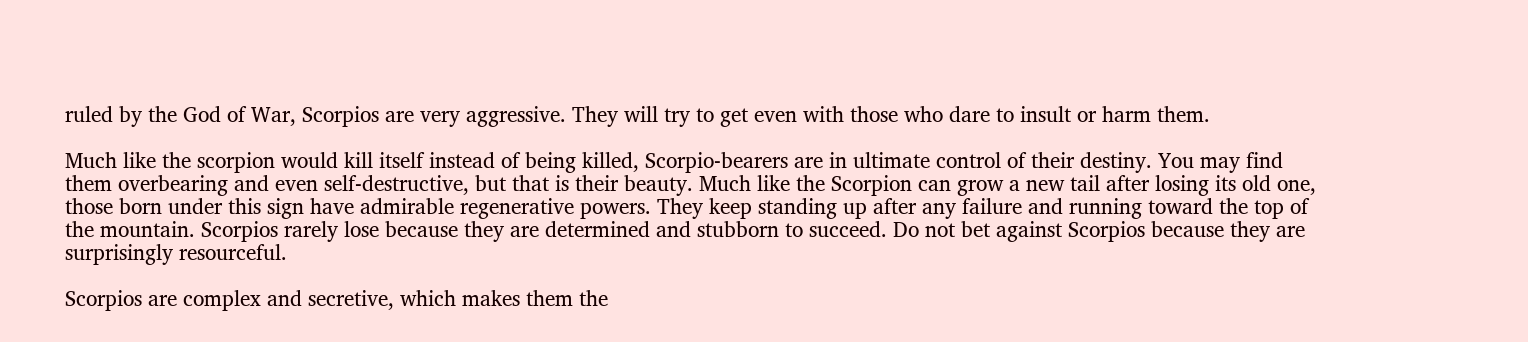ruled by the God of War, Scorpios are very aggressive. They will try to get even with those who dare to insult or harm them.

Much like the scorpion would kill itself instead of being killed, Scorpio-bearers are in ultimate control of their destiny. You may find them overbearing and even self-destructive, but that is their beauty. Much like the Scorpion can grow a new tail after losing its old one, those born under this sign have admirable regenerative powers. They keep standing up after any failure and running toward the top of the mountain. Scorpios rarely lose because they are determined and stubborn to succeed. Do not bet against Scorpios because they are surprisingly resourceful.

Scorpios are complex and secretive, which makes them the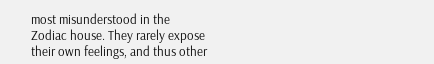most misunderstood in the Zodiac house. They rarely expose their own feelings, and thus other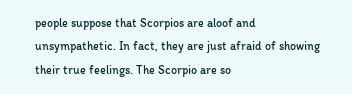people suppose that Scorpios are aloof and unsympathetic. In fact, they are just afraid of showing their true feelings. The Scorpio are so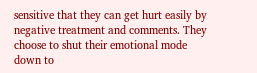sensitive that they can get hurt easily by negative treatment and comments. They choose to shut their emotional mode down to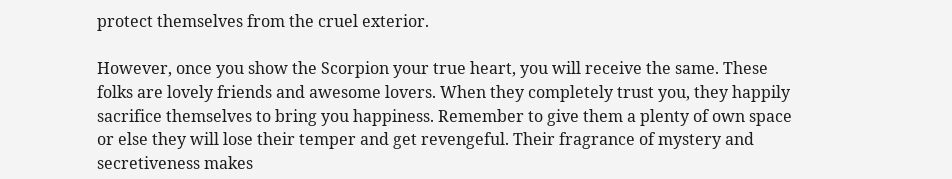protect themselves from the cruel exterior.

However, once you show the Scorpion your true heart, you will receive the same. These folks are lovely friends and awesome lovers. When they completely trust you, they happily sacrifice themselves to bring you happiness. Remember to give them a plenty of own space or else they will lose their temper and get revengeful. Their fragrance of mystery and secretiveness makes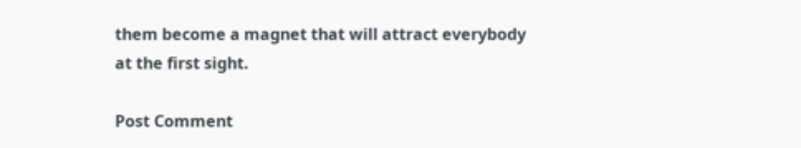them become a magnet that will attract everybody at the first sight.

Post Comment